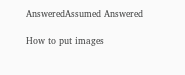AnsweredAssumed Answered

How to put images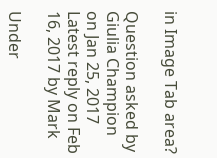in Image Tab area?

Question asked by Giulia Champion on Jan 25, 2017
Latest reply on Feb 16, 2017 by Mark

Under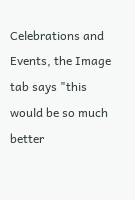Celebrations and Events, the Image tab says "this would be so much better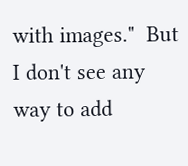with images."  But I don't see any way to add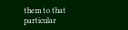them to that particular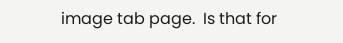image tab page.  Is that for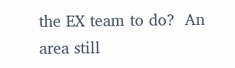the EX team to do?  An area still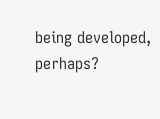being developed, perhaps?